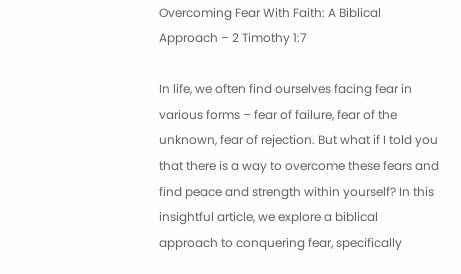Overcoming Fear With Faith: A Biblical Approach – 2 Timothy 1:7

In life, we often find ourselves facing fear in various forms – fear of failure, fear of the unknown, fear of rejection. But what if I told you that there is a way to overcome these fears and find peace and strength within yourself? In this insightful article, we explore a biblical approach to conquering fear, specifically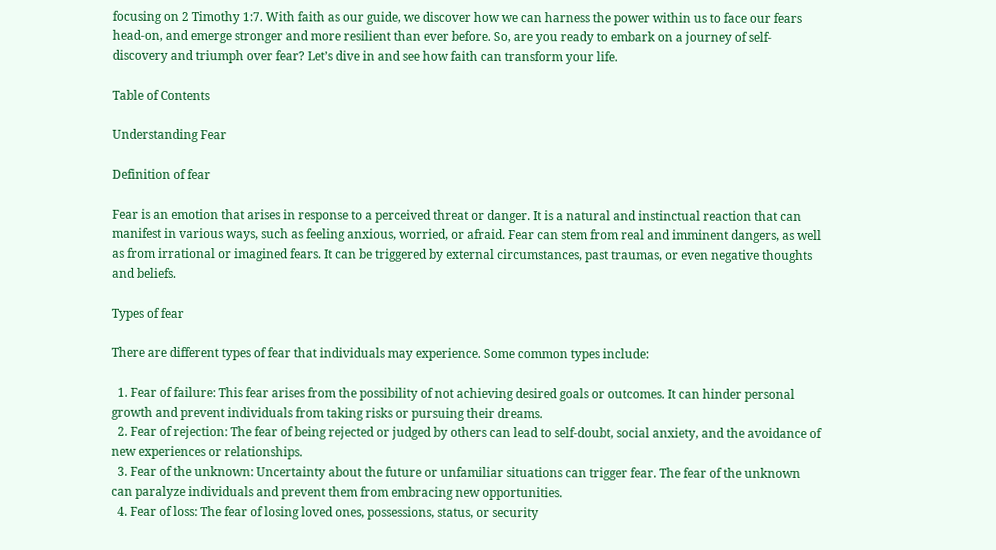focusing on 2 Timothy 1:7. With faith as our guide, we discover how we can harness the power within us to face our fears head-on, and emerge stronger and more resilient than ever before. So, are you ready to embark on a journey of self-discovery and triumph over fear? Let’s dive in and see how faith can transform your life.

Table of Contents

Understanding Fear

Definition of fear

Fear is an emotion that arises in response to a perceived threat or danger. It is a natural and instinctual reaction that can manifest in various ways, such as feeling anxious, worried, or afraid. Fear can stem from real and imminent dangers, as well as from irrational or imagined fears. It can be triggered by external circumstances, past traumas, or even negative thoughts and beliefs.

Types of fear

There are different types of fear that individuals may experience. Some common types include:

  1. Fear of failure: This fear arises from the possibility of not achieving desired goals or outcomes. It can hinder personal growth and prevent individuals from taking risks or pursuing their dreams.
  2. Fear of rejection: The fear of being rejected or judged by others can lead to self-doubt, social anxiety, and the avoidance of new experiences or relationships.
  3. Fear of the unknown: Uncertainty about the future or unfamiliar situations can trigger fear. The fear of the unknown can paralyze individuals and prevent them from embracing new opportunities.
  4. Fear of loss: The fear of losing loved ones, possessions, status, or security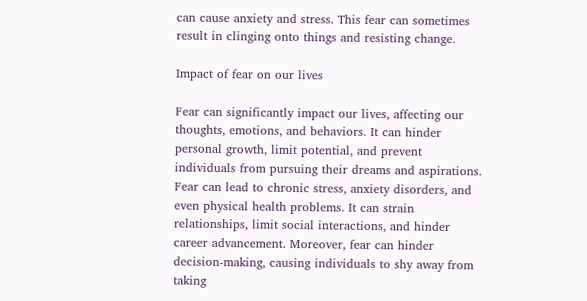can cause anxiety and stress. This fear can sometimes result in clinging onto things and resisting change.

Impact of fear on our lives

Fear can significantly impact our lives, affecting our thoughts, emotions, and behaviors. It can hinder personal growth, limit potential, and prevent individuals from pursuing their dreams and aspirations. Fear can lead to chronic stress, anxiety disorders, and even physical health problems. It can strain relationships, limit social interactions, and hinder career advancement. Moreover, fear can hinder decision-making, causing individuals to shy away from taking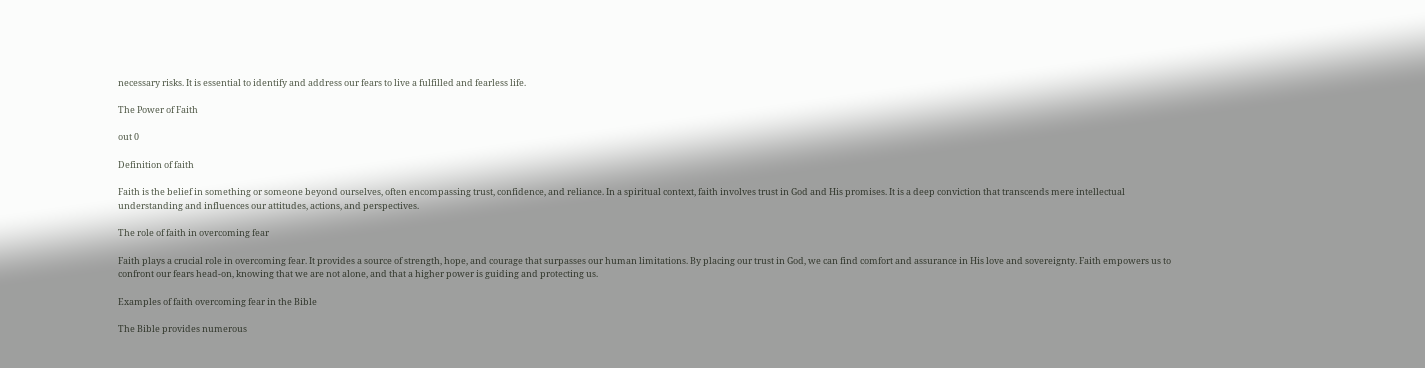necessary risks. It is essential to identify and address our fears to live a fulfilled and fearless life.

The Power of Faith

out 0

Definition of faith

Faith is the belief in something or someone beyond ourselves, often encompassing trust, confidence, and reliance. In a spiritual context, faith involves trust in God and His promises. It is a deep conviction that transcends mere intellectual understanding and influences our attitudes, actions, and perspectives.

The role of faith in overcoming fear

Faith plays a crucial role in overcoming fear. It provides a source of strength, hope, and courage that surpasses our human limitations. By placing our trust in God, we can find comfort and assurance in His love and sovereignty. Faith empowers us to confront our fears head-on, knowing that we are not alone, and that a higher power is guiding and protecting us.

Examples of faith overcoming fear in the Bible

The Bible provides numerous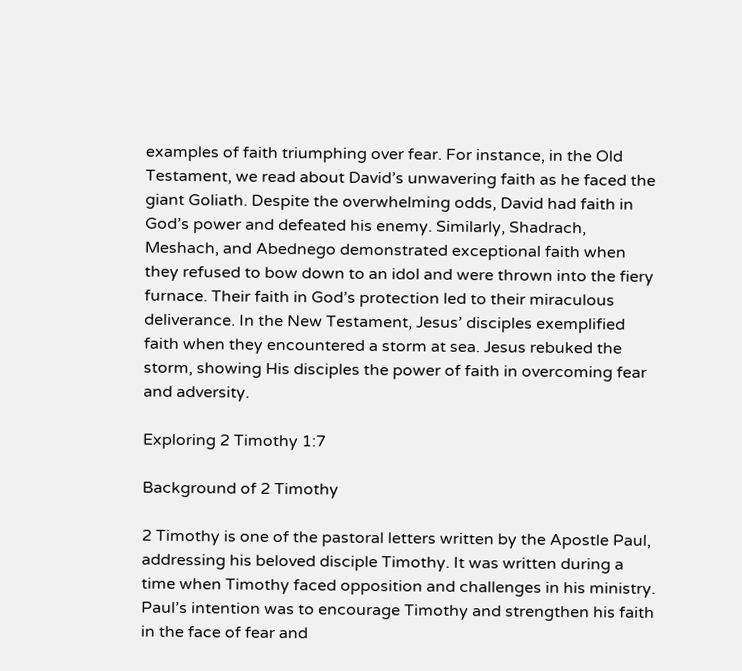examples of faith triumphing over fear. For instance, in the Old Testament, we read about David’s unwavering faith as he faced the giant Goliath. Despite the overwhelming odds, David had faith in God’s power and defeated his enemy. Similarly, Shadrach, Meshach, and Abednego demonstrated exceptional faith when they refused to bow down to an idol and were thrown into the fiery furnace. Their faith in God’s protection led to their miraculous deliverance. In the New Testament, Jesus’ disciples exemplified faith when they encountered a storm at sea. Jesus rebuked the storm, showing His disciples the power of faith in overcoming fear and adversity.

Exploring 2 Timothy 1:7

Background of 2 Timothy

2 Timothy is one of the pastoral letters written by the Apostle Paul, addressing his beloved disciple Timothy. It was written during a time when Timothy faced opposition and challenges in his ministry. Paul’s intention was to encourage Timothy and strengthen his faith in the face of fear and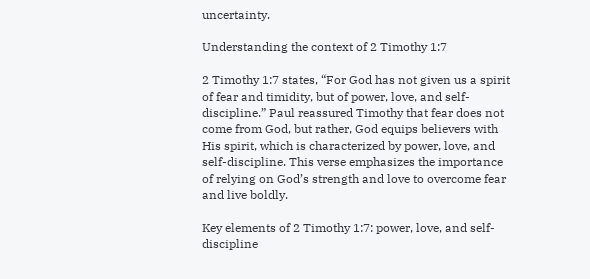uncertainty.

Understanding the context of 2 Timothy 1:7

2 Timothy 1:7 states, “For God has not given us a spirit of fear and timidity, but of power, love, and self-discipline.” Paul reassured Timothy that fear does not come from God, but rather, God equips believers with His spirit, which is characterized by power, love, and self-discipline. This verse emphasizes the importance of relying on God’s strength and love to overcome fear and live boldly.

Key elements of 2 Timothy 1:7: power, love, and self-discipline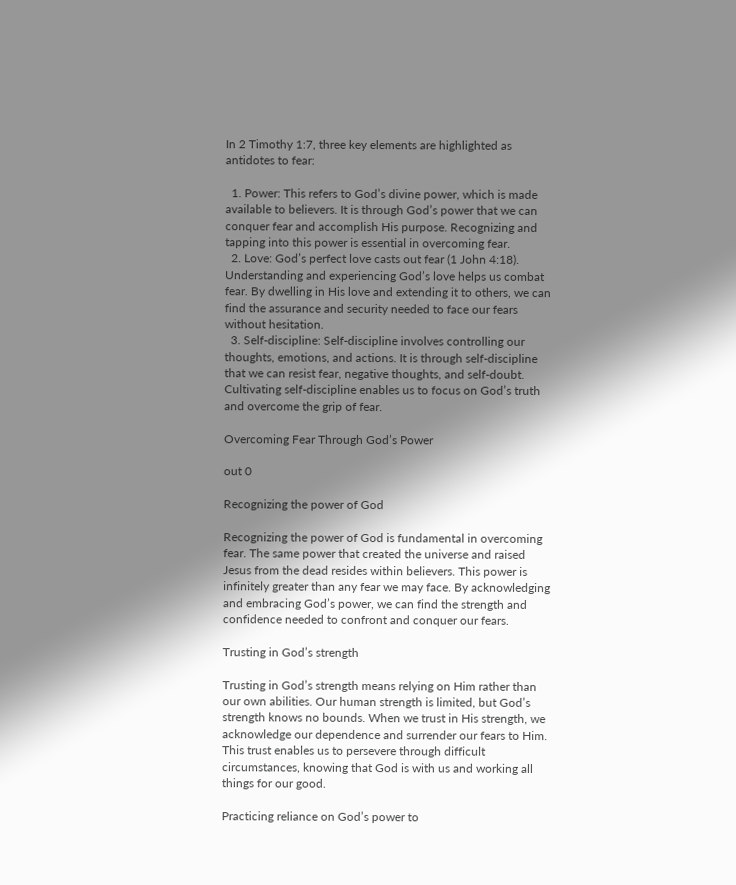In 2 Timothy 1:7, three key elements are highlighted as antidotes to fear:

  1. Power: This refers to God’s divine power, which is made available to believers. It is through God’s power that we can conquer fear and accomplish His purpose. Recognizing and tapping into this power is essential in overcoming fear.
  2. Love: God’s perfect love casts out fear (1 John 4:18). Understanding and experiencing God’s love helps us combat fear. By dwelling in His love and extending it to others, we can find the assurance and security needed to face our fears without hesitation.
  3. Self-discipline: Self-discipline involves controlling our thoughts, emotions, and actions. It is through self-discipline that we can resist fear, negative thoughts, and self-doubt. Cultivating self-discipline enables us to focus on God’s truth and overcome the grip of fear.

Overcoming Fear Through God’s Power

out 0

Recognizing the power of God

Recognizing the power of God is fundamental in overcoming fear. The same power that created the universe and raised Jesus from the dead resides within believers. This power is infinitely greater than any fear we may face. By acknowledging and embracing God’s power, we can find the strength and confidence needed to confront and conquer our fears.

Trusting in God’s strength

Trusting in God’s strength means relying on Him rather than our own abilities. Our human strength is limited, but God’s strength knows no bounds. When we trust in His strength, we acknowledge our dependence and surrender our fears to Him. This trust enables us to persevere through difficult circumstances, knowing that God is with us and working all things for our good.

Practicing reliance on God’s power to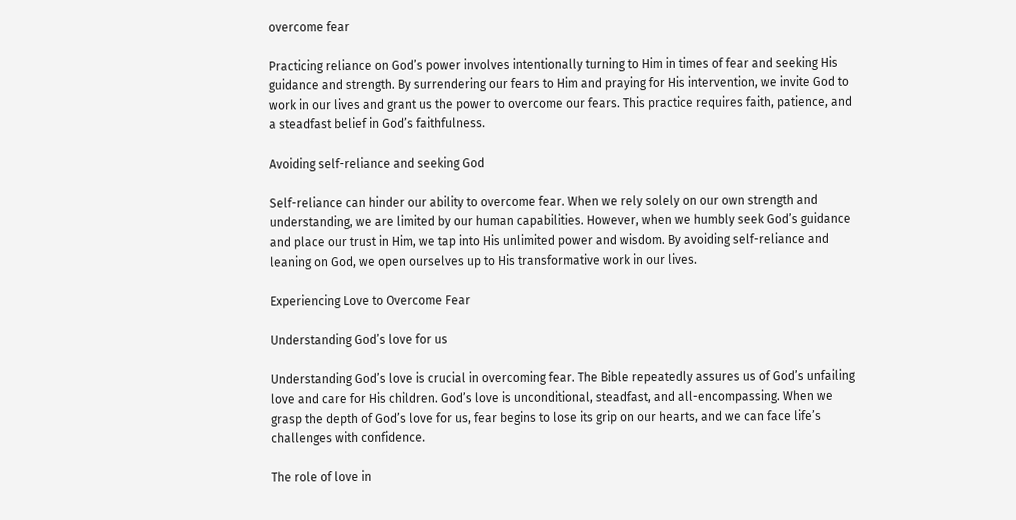overcome fear

Practicing reliance on God’s power involves intentionally turning to Him in times of fear and seeking His guidance and strength. By surrendering our fears to Him and praying for His intervention, we invite God to work in our lives and grant us the power to overcome our fears. This practice requires faith, patience, and a steadfast belief in God’s faithfulness.

Avoiding self-reliance and seeking God

Self-reliance can hinder our ability to overcome fear. When we rely solely on our own strength and understanding, we are limited by our human capabilities. However, when we humbly seek God’s guidance and place our trust in Him, we tap into His unlimited power and wisdom. By avoiding self-reliance and leaning on God, we open ourselves up to His transformative work in our lives.

Experiencing Love to Overcome Fear

Understanding God’s love for us

Understanding God’s love is crucial in overcoming fear. The Bible repeatedly assures us of God’s unfailing love and care for His children. God’s love is unconditional, steadfast, and all-encompassing. When we grasp the depth of God’s love for us, fear begins to lose its grip on our hearts, and we can face life’s challenges with confidence.

The role of love in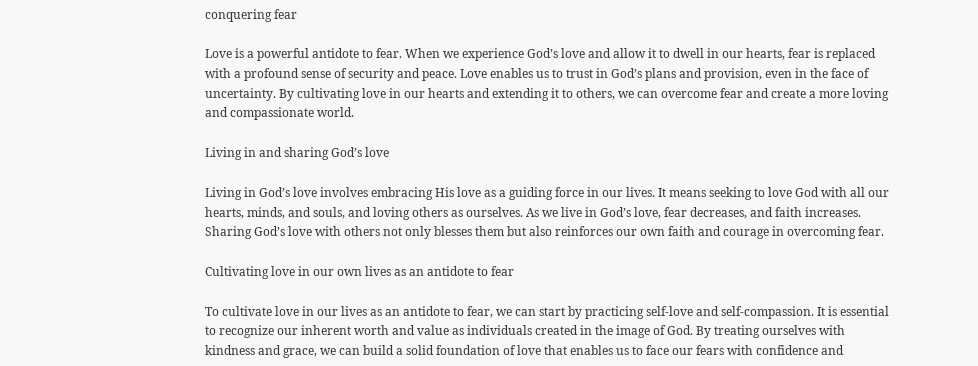conquering fear

Love is a powerful antidote to fear. When we experience God’s love and allow it to dwell in our hearts, fear is replaced with a profound sense of security and peace. Love enables us to trust in God’s plans and provision, even in the face of uncertainty. By cultivating love in our hearts and extending it to others, we can overcome fear and create a more loving and compassionate world.

Living in and sharing God’s love

Living in God’s love involves embracing His love as a guiding force in our lives. It means seeking to love God with all our hearts, minds, and souls, and loving others as ourselves. As we live in God’s love, fear decreases, and faith increases. Sharing God’s love with others not only blesses them but also reinforces our own faith and courage in overcoming fear.

Cultivating love in our own lives as an antidote to fear

To cultivate love in our lives as an antidote to fear, we can start by practicing self-love and self-compassion. It is essential to recognize our inherent worth and value as individuals created in the image of God. By treating ourselves with kindness and grace, we can build a solid foundation of love that enables us to face our fears with confidence and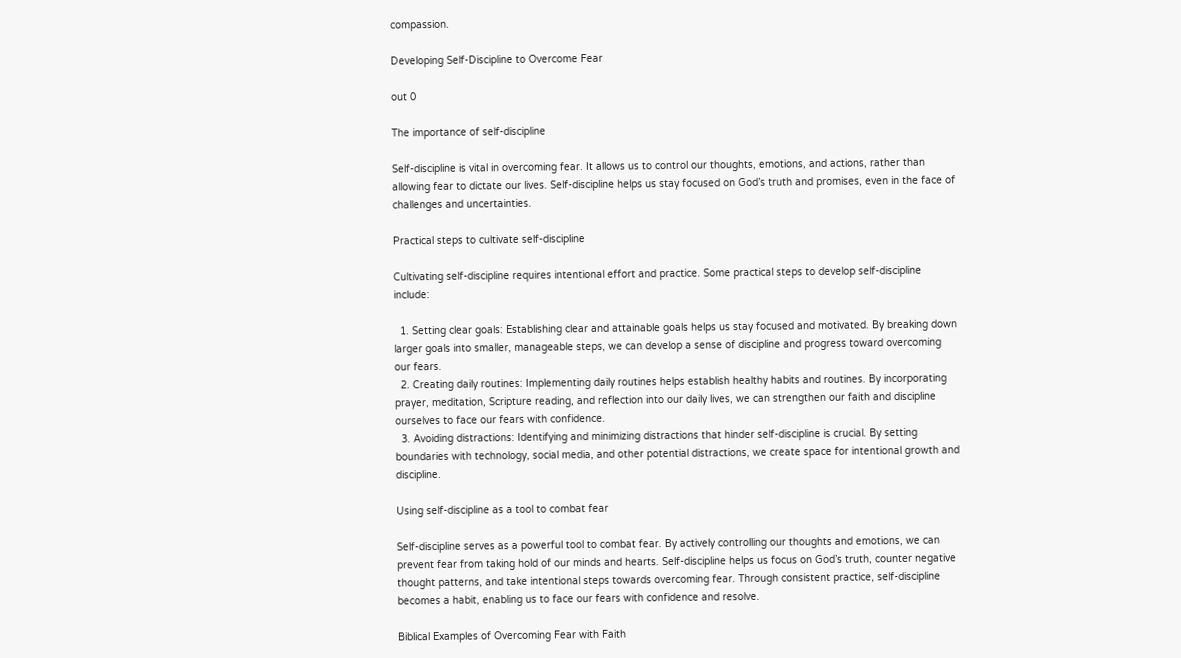compassion.

Developing Self-Discipline to Overcome Fear

out 0

The importance of self-discipline

Self-discipline is vital in overcoming fear. It allows us to control our thoughts, emotions, and actions, rather than allowing fear to dictate our lives. Self-discipline helps us stay focused on God’s truth and promises, even in the face of challenges and uncertainties.

Practical steps to cultivate self-discipline

Cultivating self-discipline requires intentional effort and practice. Some practical steps to develop self-discipline include:

  1. Setting clear goals: Establishing clear and attainable goals helps us stay focused and motivated. By breaking down larger goals into smaller, manageable steps, we can develop a sense of discipline and progress toward overcoming our fears.
  2. Creating daily routines: Implementing daily routines helps establish healthy habits and routines. By incorporating prayer, meditation, Scripture reading, and reflection into our daily lives, we can strengthen our faith and discipline ourselves to face our fears with confidence.
  3. Avoiding distractions: Identifying and minimizing distractions that hinder self-discipline is crucial. By setting boundaries with technology, social media, and other potential distractions, we create space for intentional growth and discipline.

Using self-discipline as a tool to combat fear

Self-discipline serves as a powerful tool to combat fear. By actively controlling our thoughts and emotions, we can prevent fear from taking hold of our minds and hearts. Self-discipline helps us focus on God’s truth, counter negative thought patterns, and take intentional steps towards overcoming fear. Through consistent practice, self-discipline becomes a habit, enabling us to face our fears with confidence and resolve.

Biblical Examples of Overcoming Fear with Faith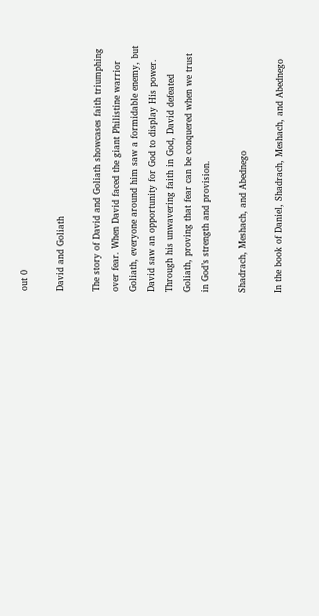out 0

David and Goliath

The story of David and Goliath showcases faith triumphing over fear. When David faced the giant Philistine warrior Goliath, everyone around him saw a formidable enemy, but David saw an opportunity for God to display His power. Through his unwavering faith in God, David defeated Goliath, proving that fear can be conquered when we trust in God’s strength and provision.

Shadrach, Meshach, and Abednego

In the book of Daniel, Shadrach, Meshach, and Abednego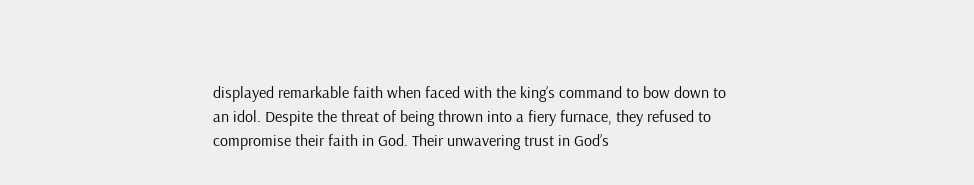displayed remarkable faith when faced with the king’s command to bow down to an idol. Despite the threat of being thrown into a fiery furnace, they refused to compromise their faith in God. Their unwavering trust in God’s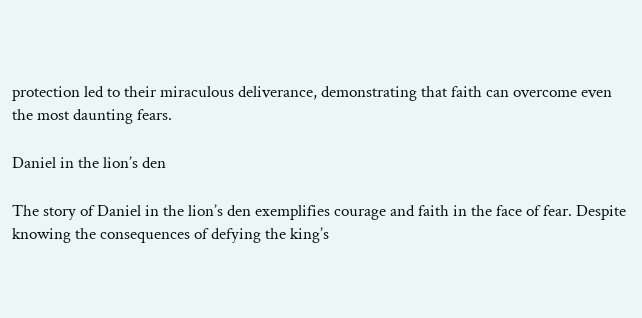protection led to their miraculous deliverance, demonstrating that faith can overcome even the most daunting fears.

Daniel in the lion’s den

The story of Daniel in the lion’s den exemplifies courage and faith in the face of fear. Despite knowing the consequences of defying the king’s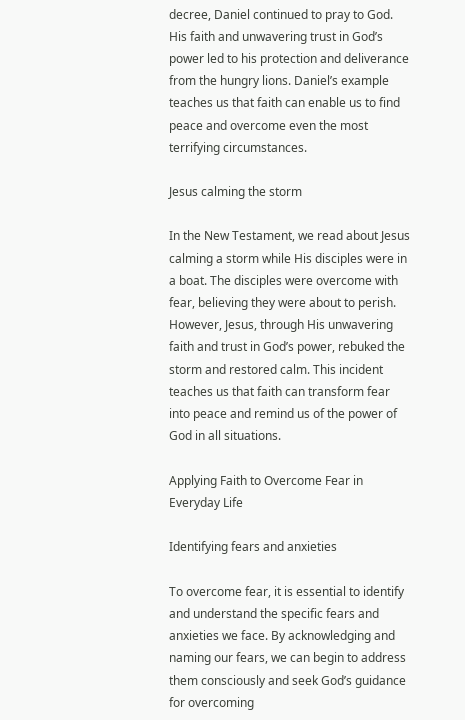decree, Daniel continued to pray to God. His faith and unwavering trust in God’s power led to his protection and deliverance from the hungry lions. Daniel’s example teaches us that faith can enable us to find peace and overcome even the most terrifying circumstances.

Jesus calming the storm

In the New Testament, we read about Jesus calming a storm while His disciples were in a boat. The disciples were overcome with fear, believing they were about to perish. However, Jesus, through His unwavering faith and trust in God’s power, rebuked the storm and restored calm. This incident teaches us that faith can transform fear into peace and remind us of the power of God in all situations.

Applying Faith to Overcome Fear in Everyday Life

Identifying fears and anxieties

To overcome fear, it is essential to identify and understand the specific fears and anxieties we face. By acknowledging and naming our fears, we can begin to address them consciously and seek God’s guidance for overcoming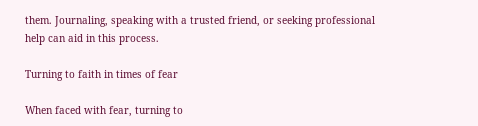them. Journaling, speaking with a trusted friend, or seeking professional help can aid in this process.

Turning to faith in times of fear

When faced with fear, turning to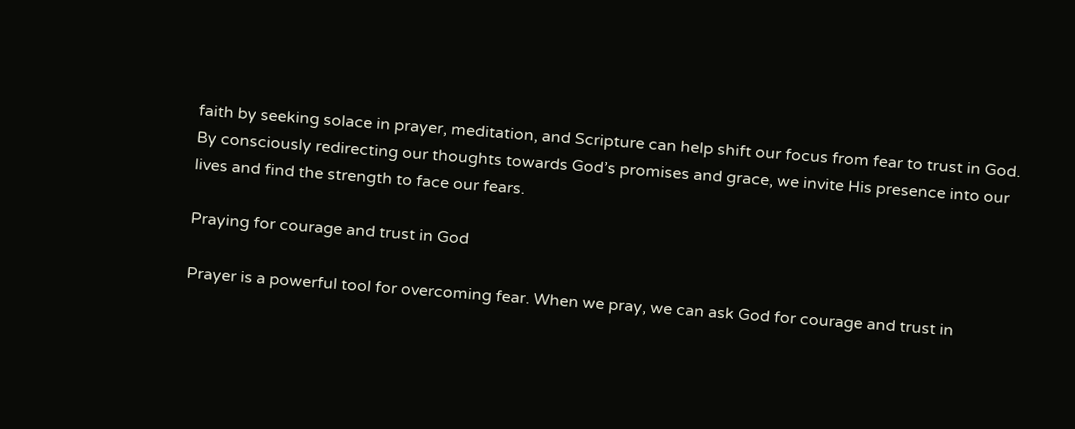faith by seeking solace in prayer, meditation, and Scripture can help shift our focus from fear to trust in God. By consciously redirecting our thoughts towards God’s promises and grace, we invite His presence into our lives and find the strength to face our fears.

Praying for courage and trust in God

Prayer is a powerful tool for overcoming fear. When we pray, we can ask God for courage and trust in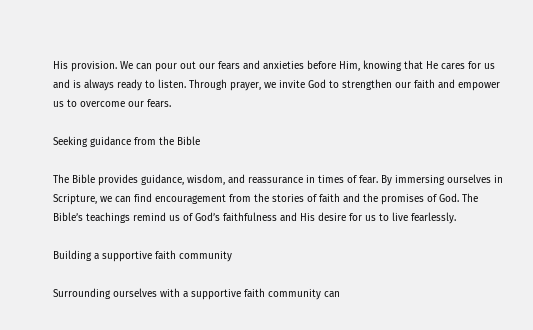His provision. We can pour out our fears and anxieties before Him, knowing that He cares for us and is always ready to listen. Through prayer, we invite God to strengthen our faith and empower us to overcome our fears.

Seeking guidance from the Bible

The Bible provides guidance, wisdom, and reassurance in times of fear. By immersing ourselves in Scripture, we can find encouragement from the stories of faith and the promises of God. The Bible’s teachings remind us of God’s faithfulness and His desire for us to live fearlessly.

Building a supportive faith community

Surrounding ourselves with a supportive faith community can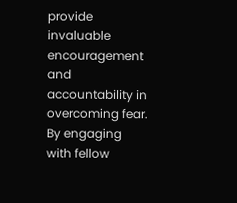provide invaluable encouragement and accountability in overcoming fear. By engaging with fellow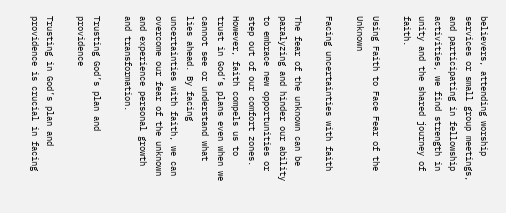believers, attending worship services or small group meetings, and participating in fellowship activities, we find strength in unity and the shared journey of faith.

Using Faith to Face Fear of the Unknown

Facing uncertainties with faith

The fear of the unknown can be paralyzing and hinder our ability to embrace new opportunities or step out of our comfort zones. However, faith compels us to trust in God’s plans even when we cannot see or understand what lies ahead. By facing uncertainties with faith, we can overcome our fear of the unknown and experience personal growth and transformation.

Trusting God’s plan and providence

Trusting in God’s plan and providence is crucial in facing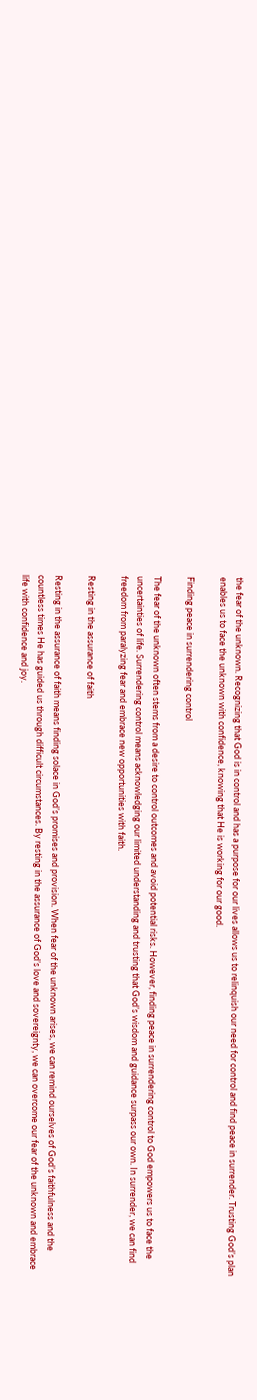the fear of the unknown. Recognizing that God is in control and has a purpose for our lives allows us to relinquish our need for control and find peace in surrender. Trusting God’s plan enables us to face the unknown with confidence, knowing that He is working for our good.

Finding peace in surrendering control

The fear of the unknown often stems from a desire to control outcomes and avoid potential risks. However, finding peace in surrendering control to God empowers us to face the uncertainties of life. Surrendering control means acknowledging our limited understanding and trusting that God’s wisdom and guidance surpass our own. In surrender, we can find freedom from paralyzing fear and embrace new opportunities with faith.

Resting in the assurance of faith

Resting in the assurance of faith means finding solace in God’s promises and provision. When fear of the unknown arises, we can remind ourselves of God’s faithfulness and the countless times He has guided us through difficult circumstances. By resting in the assurance of God’s love and sovereignty, we can overcome our fear of the unknown and embrace life with confidence and joy.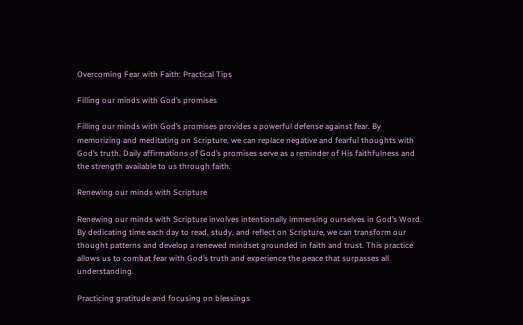Overcoming Fear with Faith: Practical Tips

Filling our minds with God’s promises

Filling our minds with God’s promises provides a powerful defense against fear. By memorizing and meditating on Scripture, we can replace negative and fearful thoughts with God’s truth. Daily affirmations of God’s promises serve as a reminder of His faithfulness and the strength available to us through faith.

Renewing our minds with Scripture

Renewing our minds with Scripture involves intentionally immersing ourselves in God’s Word. By dedicating time each day to read, study, and reflect on Scripture, we can transform our thought patterns and develop a renewed mindset grounded in faith and trust. This practice allows us to combat fear with God’s truth and experience the peace that surpasses all understanding.

Practicing gratitude and focusing on blessings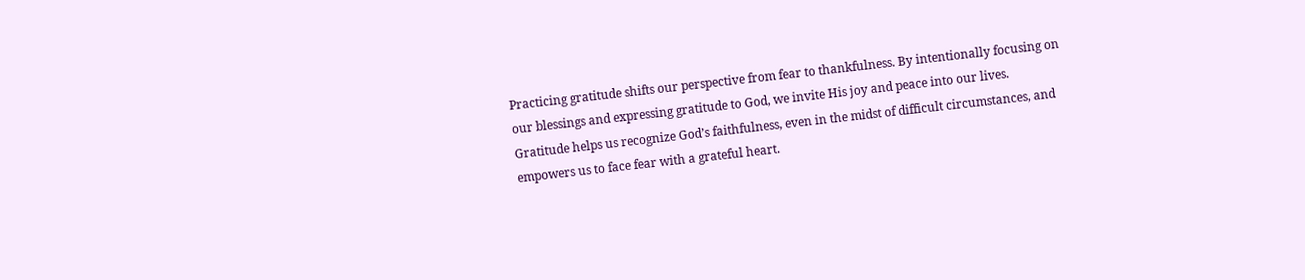Practicing gratitude shifts our perspective from fear to thankfulness. By intentionally focusing on our blessings and expressing gratitude to God, we invite His joy and peace into our lives. Gratitude helps us recognize God’s faithfulness, even in the midst of difficult circumstances, and empowers us to face fear with a grateful heart.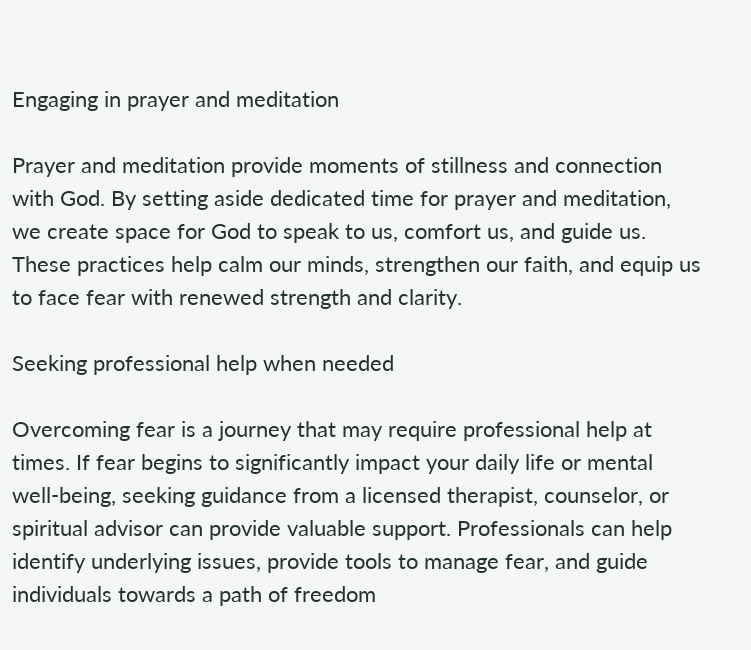Engaging in prayer and meditation

Prayer and meditation provide moments of stillness and connection with God. By setting aside dedicated time for prayer and meditation, we create space for God to speak to us, comfort us, and guide us. These practices help calm our minds, strengthen our faith, and equip us to face fear with renewed strength and clarity.

Seeking professional help when needed

Overcoming fear is a journey that may require professional help at times. If fear begins to significantly impact your daily life or mental well-being, seeking guidance from a licensed therapist, counselor, or spiritual advisor can provide valuable support. Professionals can help identify underlying issues, provide tools to manage fear, and guide individuals towards a path of freedom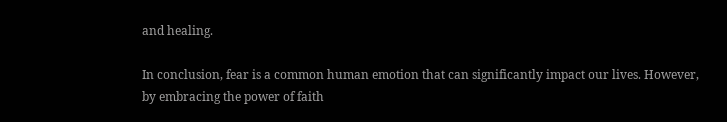and healing.

In conclusion, fear is a common human emotion that can significantly impact our lives. However, by embracing the power of faith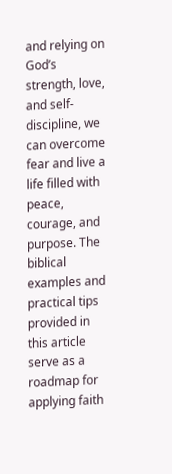and relying on God’s strength, love, and self-discipline, we can overcome fear and live a life filled with peace, courage, and purpose. The biblical examples and practical tips provided in this article serve as a roadmap for applying faith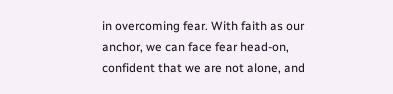in overcoming fear. With faith as our anchor, we can face fear head-on, confident that we are not alone, and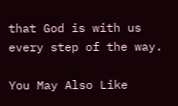that God is with us every step of the way.

You May Also Like